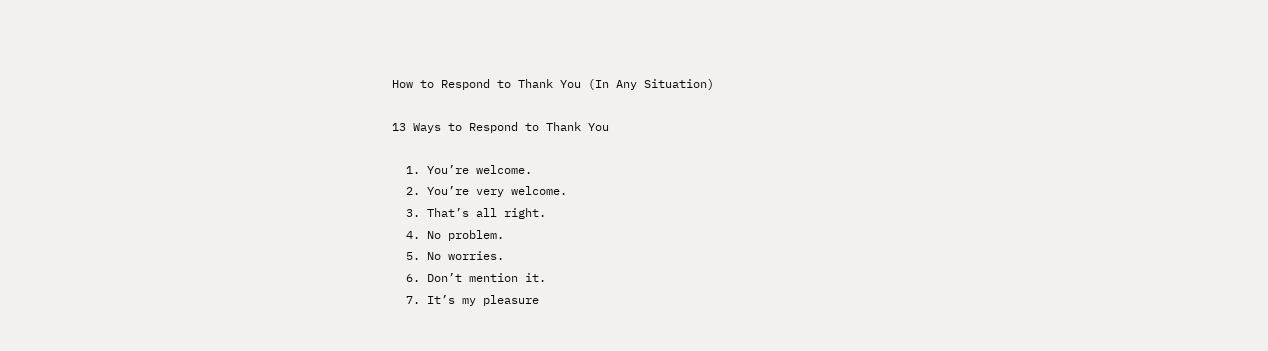How to Respond to Thank You (In Any Situation)

13 Ways to Respond to Thank You

  1. You’re welcome.
  2. You’re very welcome.
  3. That’s all right.
  4. No problem.
  5. No worries.
  6. Don’t mention it.
  7. It’s my pleasure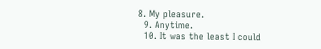8. My pleasure.
  9. Anytime.
  10. It was the least I could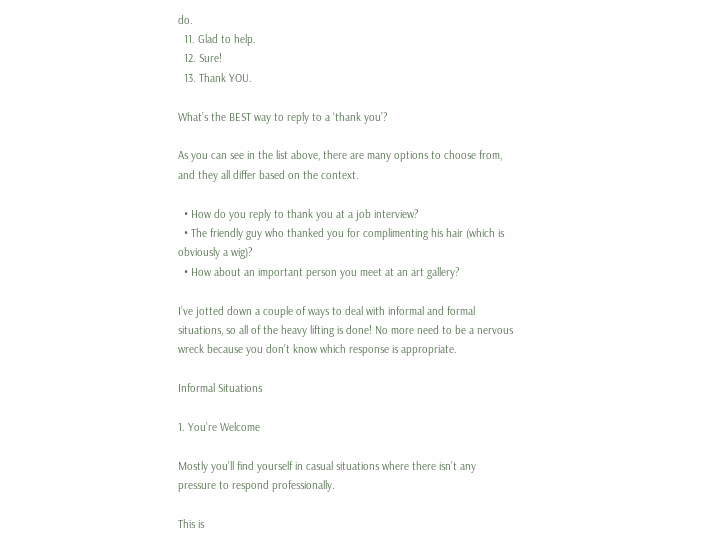do.
  11. Glad to help.
  12. Sure!
  13. Thank YOU.

What’s the BEST way to reply to a ‘thank you’?

As you can see in the list above, there are many options to choose from, and they all differ based on the context.

  • How do you reply to thank you at a job interview?
  • The friendly guy who thanked you for complimenting his hair (which is obviously a wig)?
  • How about an important person you meet at an art gallery?

I’ve jotted down a couple of ways to deal with informal and formal situations, so all of the heavy lifting is done! No more need to be a nervous wreck because you don’t know which response is appropriate.

Informal Situations

1. You’re Welcome

Mostly you’ll find yourself in casual situations where there isn’t any pressure to respond professionally.

This is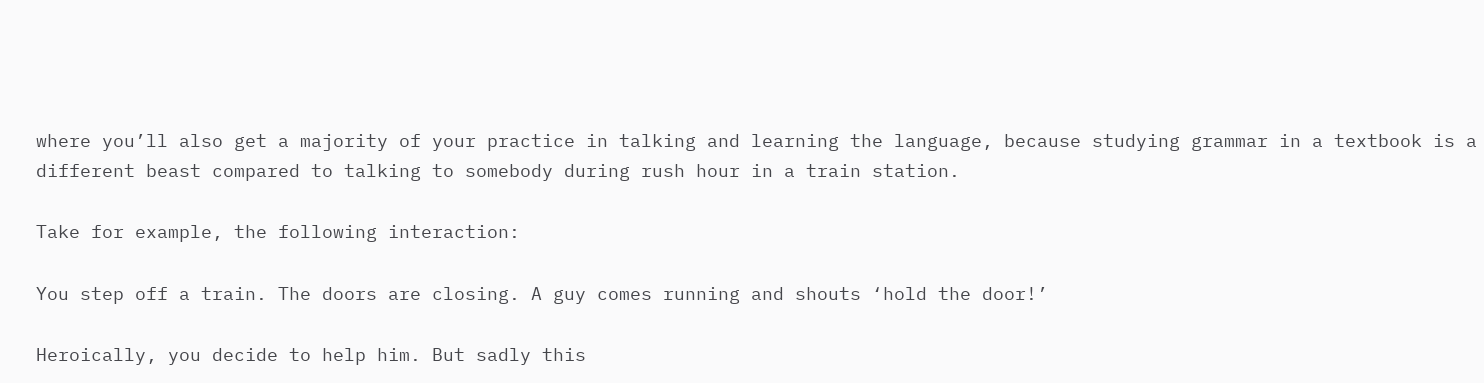where you’ll also get a majority of your practice in talking and learning the language, because studying grammar in a textbook is a different beast compared to talking to somebody during rush hour in a train station.

Take for example, the following interaction:

You step off a train. The doors are closing. A guy comes running and shouts ‘hold the door!’

Heroically, you decide to help him. But sadly this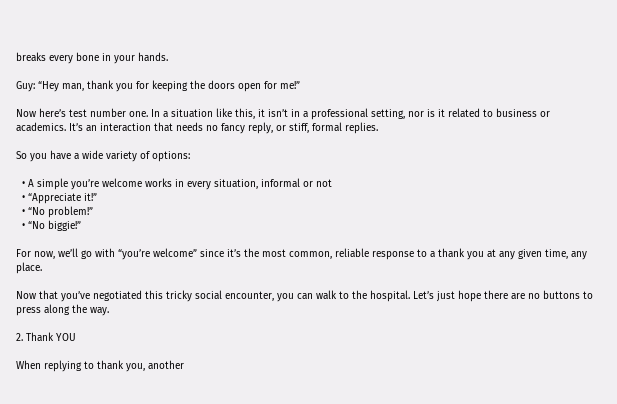breaks every bone in your hands.

Guy: “Hey man, thank you for keeping the doors open for me!”

Now here’s test number one. In a situation like this, it isn’t in a professional setting, nor is it related to business or academics. It’s an interaction that needs no fancy reply, or stiff, formal replies.

So you have a wide variety of options:

  • A simple you’re welcome works in every situation, informal or not
  • “Appreciate it!”
  • “No problem!”
  • “No biggie!”

For now, we’ll go with “you’re welcome” since it’s the most common, reliable response to a thank you at any given time, any place.

Now that you’ve negotiated this tricky social encounter, you can walk to the hospital. Let’s just hope there are no buttons to press along the way.

2. Thank YOU

When replying to thank you, another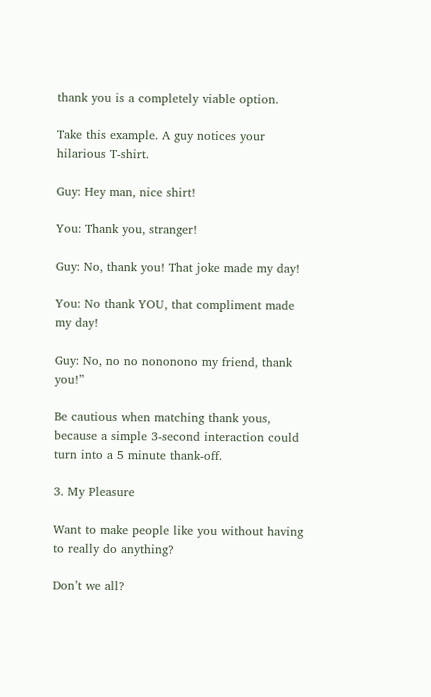thank you is a completely viable option.

Take this example. A guy notices your hilarious T-shirt.

Guy: Hey man, nice shirt!

You: Thank you, stranger!

Guy: No, thank you! That joke made my day!

You: No thank YOU, that compliment made my day!

Guy: No, no no nononono my friend, thank you!”

Be cautious when matching thank yous, because a simple 3-second interaction could turn into a 5 minute thank-off.

3. My Pleasure

Want to make people like you without having to really do anything?

Don’t we all?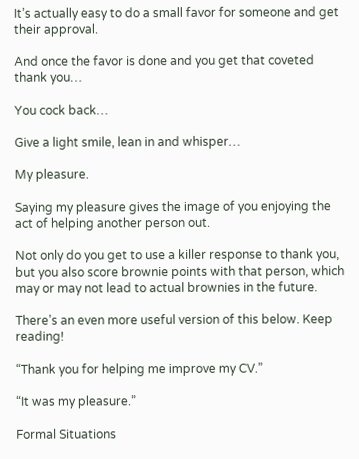It’s actually easy to do a small favor for someone and get their approval.

And once the favor is done and you get that coveted thank you…

You cock back…

Give a light smile, lean in and whisper…

My pleasure.

Saying my pleasure gives the image of you enjoying the act of helping another person out.

Not only do you get to use a killer response to thank you, but you also score brownie points with that person, which may or may not lead to actual brownies in the future.

There’s an even more useful version of this below. Keep reading!

“Thank you for helping me improve my CV.”

“It was my pleasure.”

Formal Situations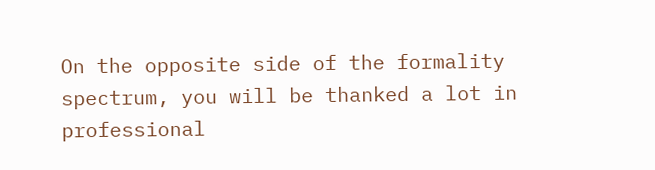On the opposite side of the formality spectrum, you will be thanked a lot in professional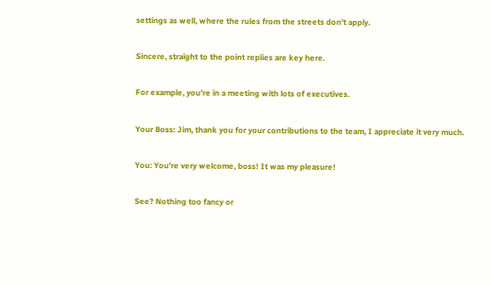settings as well, where the rules from the streets don’t apply.

Sincere, straight to the point replies are key here.

For example, you’re in a meeting with lots of executives.

Your Boss: Jim, thank you for your contributions to the team, I appreciate it very much.

You: You’re very welcome, boss! It was my pleasure!

See? Nothing too fancy or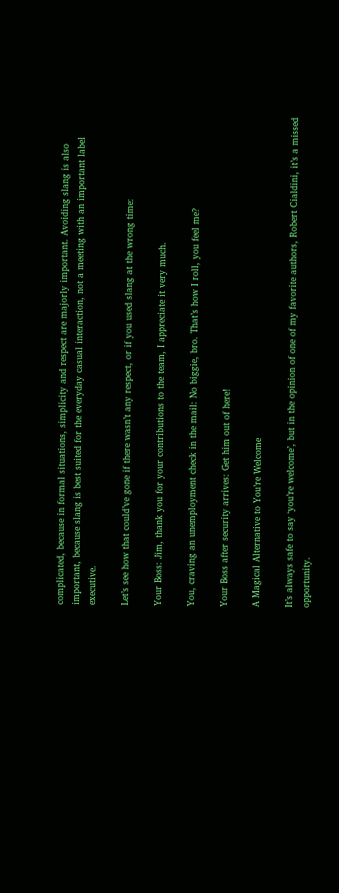complicated, because in formal situations, simplicity and respect are majorly important. Avoiding slang is also important, because slang is best suited for the everyday casual interaction, not a meeting with an important label executive.

Let’s see how that could’ve gone if there wasn’t any respect, or if you used slang at the wrong time:

Your Boss: Jim, thank you for your contributions to the team, I appreciate it very much.

You, craving an unemployment check in the mail: No biggie, bro. That’s how I roll, you feel me?

Your Boss after security arrives: Get him out of here!

A Magical Alternative to You’re Welcome

It’s always safe to say ‘you’re welcome’, but in the opinion of one of my favorite authors, Robert Cialdini, it’s a missed opportunity.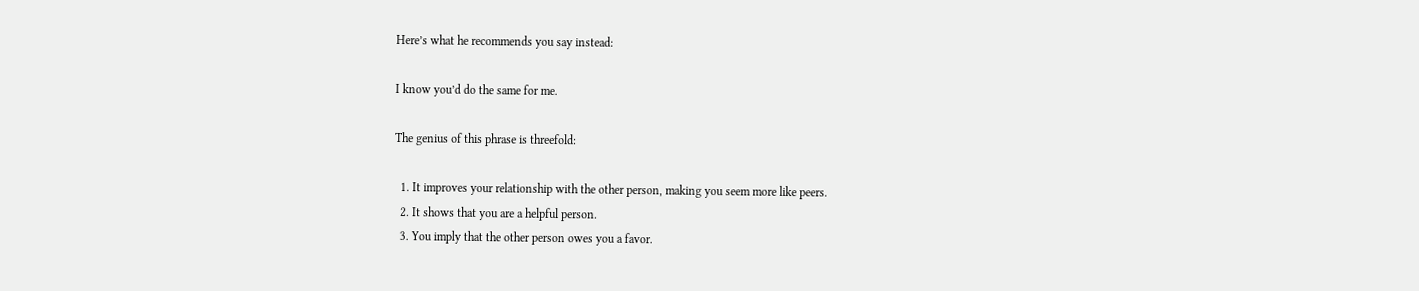Here’s what he recommends you say instead:

I know you’d do the same for me.

The genius of this phrase is threefold:

  1. It improves your relationship with the other person, making you seem more like peers.
  2. It shows that you are a helpful person.
  3. You imply that the other person owes you a favor.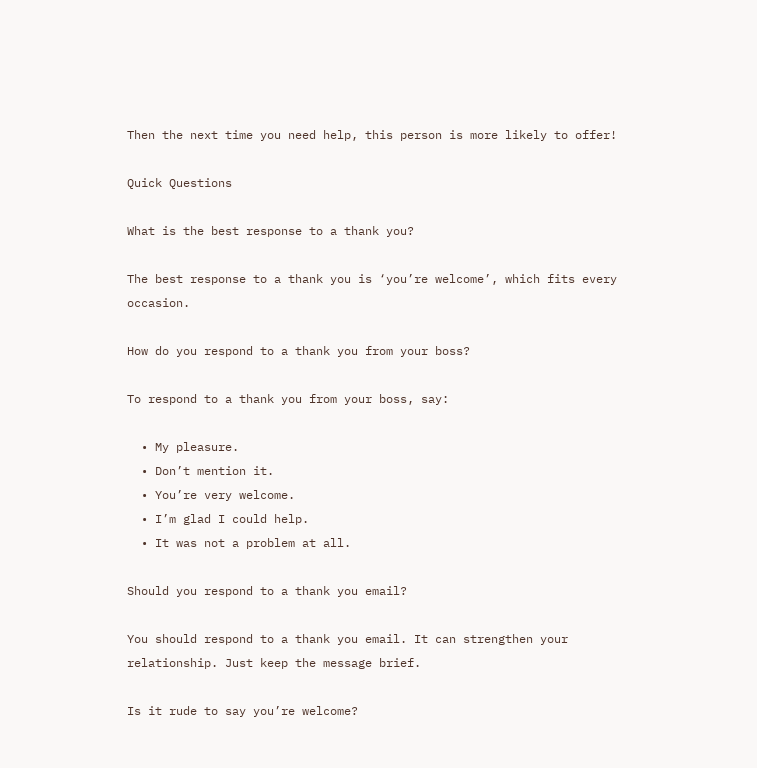Then the next time you need help, this person is more likely to offer!

Quick Questions

What is the best response to a thank you?

The best response to a thank you is ‘you’re welcome’, which fits every occasion.

How do you respond to a thank you from your boss?

To respond to a thank you from your boss, say:

  • My pleasure.
  • Don’t mention it.
  • You’re very welcome.
  • I’m glad I could help.
  • It was not a problem at all.

Should you respond to a thank you email?

You should respond to a thank you email. It can strengthen your relationship. Just keep the message brief.

Is it rude to say you’re welcome?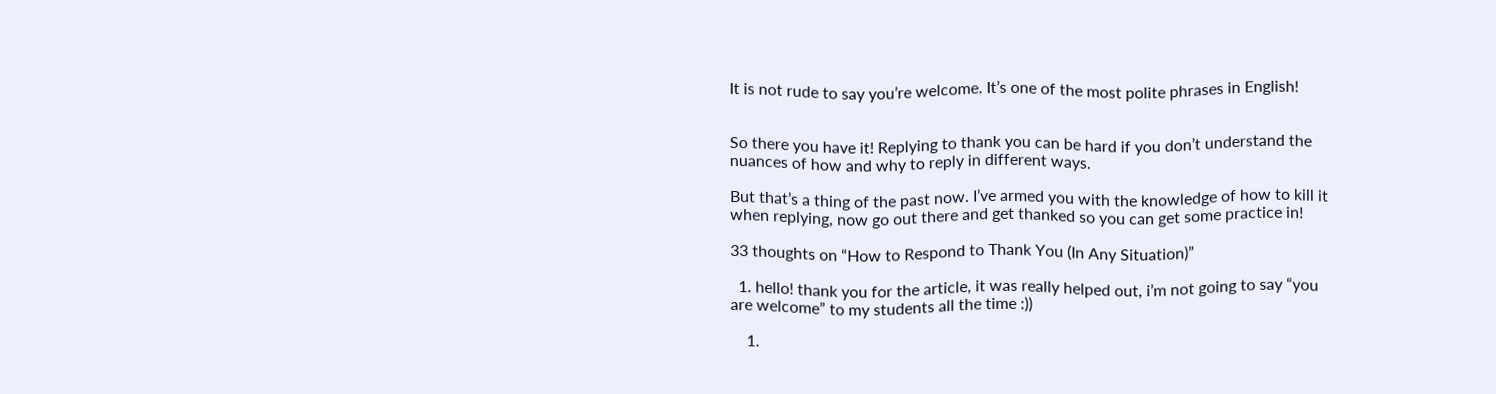It is not rude to say you’re welcome. It’s one of the most polite phrases in English!


So there you have it! Replying to thank you can be hard if you don’t understand the nuances of how and why to reply in different ways.

But that’s a thing of the past now. I’ve armed you with the knowledge of how to kill it when replying, now go out there and get thanked so you can get some practice in!

33 thoughts on “How to Respond to Thank You (In Any Situation)”

  1. hello! thank you for the article, it was really helped out, i’m not going to say “you are welcome” to my students all the time :))

    1.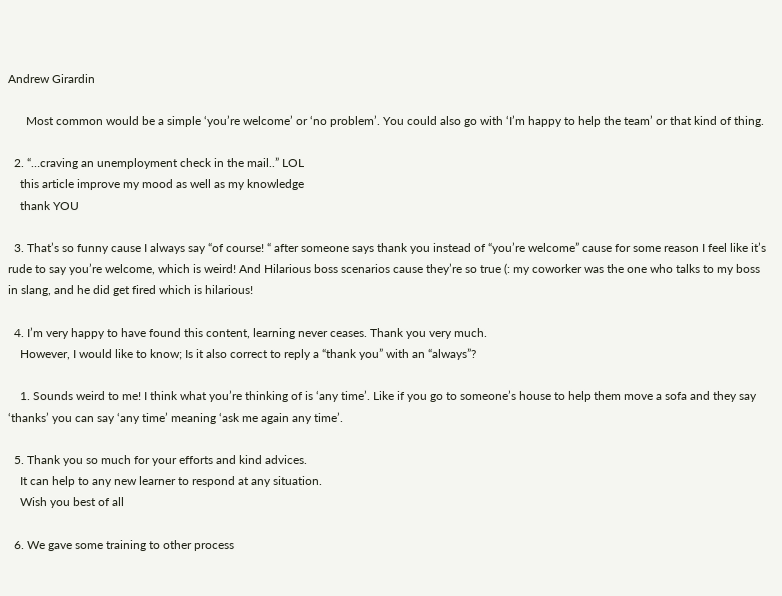Andrew Girardin

      Most common would be a simple ‘you’re welcome’ or ‘no problem’. You could also go with ‘I’m happy to help the team’ or that kind of thing.

  2. “…craving an unemployment check in the mail..” LOL
    this article improve my mood as well as my knowledge
    thank YOU

  3. That’s so funny cause I always say “of course! “ after someone says thank you instead of “you’re welcome” cause for some reason I feel like it’s rude to say you’re welcome, which is weird! And Hilarious boss scenarios cause they’re so true (: my coworker was the one who talks to my boss in slang, and he did get fired which is hilarious!

  4. I’m very happy to have found this content, learning never ceases. Thank you very much.
    However, I would like to know; Is it also correct to reply a “thank you” with an “always”?

    1. Sounds weird to me! I think what you’re thinking of is ‘any time’. Like if you go to someone’s house to help them move a sofa and they say ‘thanks’ you can say ‘any time’ meaning ‘ask me again any time’.

  5. Thank you so much for your efforts and kind advices.
    It can help to any new learner to respond at any situation.
    Wish you best of all

  6. We gave some training to other process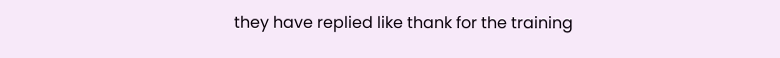they have replied like thank for the training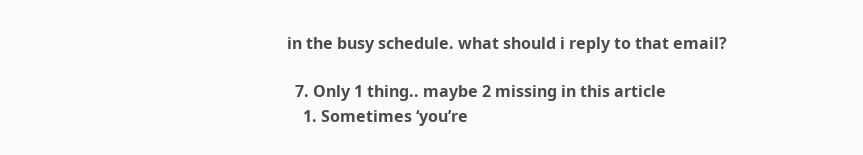in the busy schedule. what should i reply to that email?

  7. Only 1 thing.. maybe 2 missing in this article
    1. Sometimes ‘you’re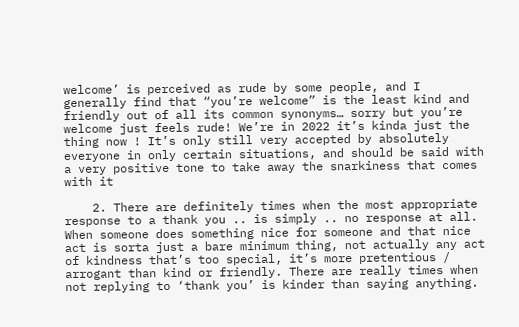welcome’ is perceived as rude by some people, and I generally find that “you’re welcome” is the least kind and friendly out of all its common synonyms… sorry but you’re welcome just feels rude! We’re in 2022 it’s kinda just the thing now ! It’s only still very accepted by absolutely everyone in only certain situations, and should be said with a very positive tone to take away the snarkiness that comes with it

    2. There are definitely times when the most appropriate response to a thank you .. is simply .. no response at all. When someone does something nice for someone and that nice act is sorta just a bare minimum thing, not actually any act of kindness that’s too special, it’s more pretentious / arrogant than kind or friendly. There are really times when not replying to ‘thank you’ is kinder than saying anything.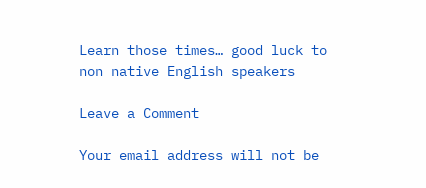Learn those times… good luck to non native English speakers

Leave a Comment

Your email address will not be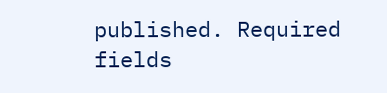published. Required fields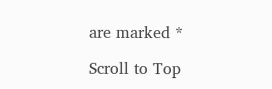are marked *

Scroll to Top